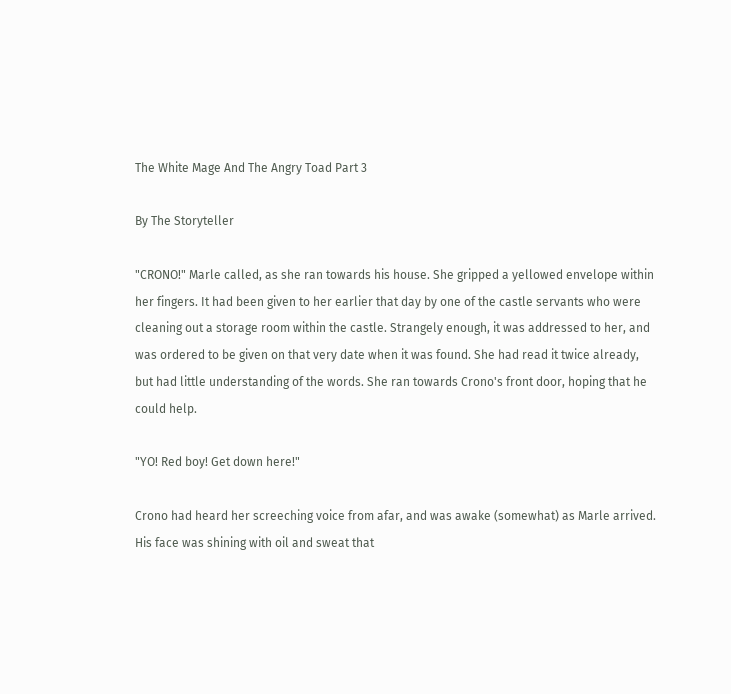The White Mage And The Angry Toad Part 3

By The Storyteller

"CRONO!" Marle called, as she ran towards his house. She gripped a yellowed envelope within her fingers. It had been given to her earlier that day by one of the castle servants who were cleaning out a storage room within the castle. Strangely enough, it was addressed to her, and was ordered to be given on that very date when it was found. She had read it twice already, but had little understanding of the words. She ran towards Crono's front door, hoping that he could help.

"YO! Red boy! Get down here!"

Crono had heard her screeching voice from afar, and was awake (somewhat) as Marle arrived. His face was shining with oil and sweat that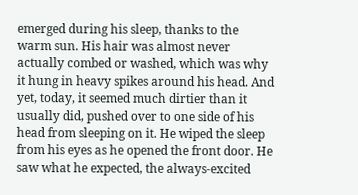emerged during his sleep, thanks to the warm sun. His hair was almost never actually combed or washed, which was why it hung in heavy spikes around his head. And yet, today, it seemed much dirtier than it usually did, pushed over to one side of his head from sleeping on it. He wiped the sleep from his eyes as he opened the front door. He saw what he expected, the always-excited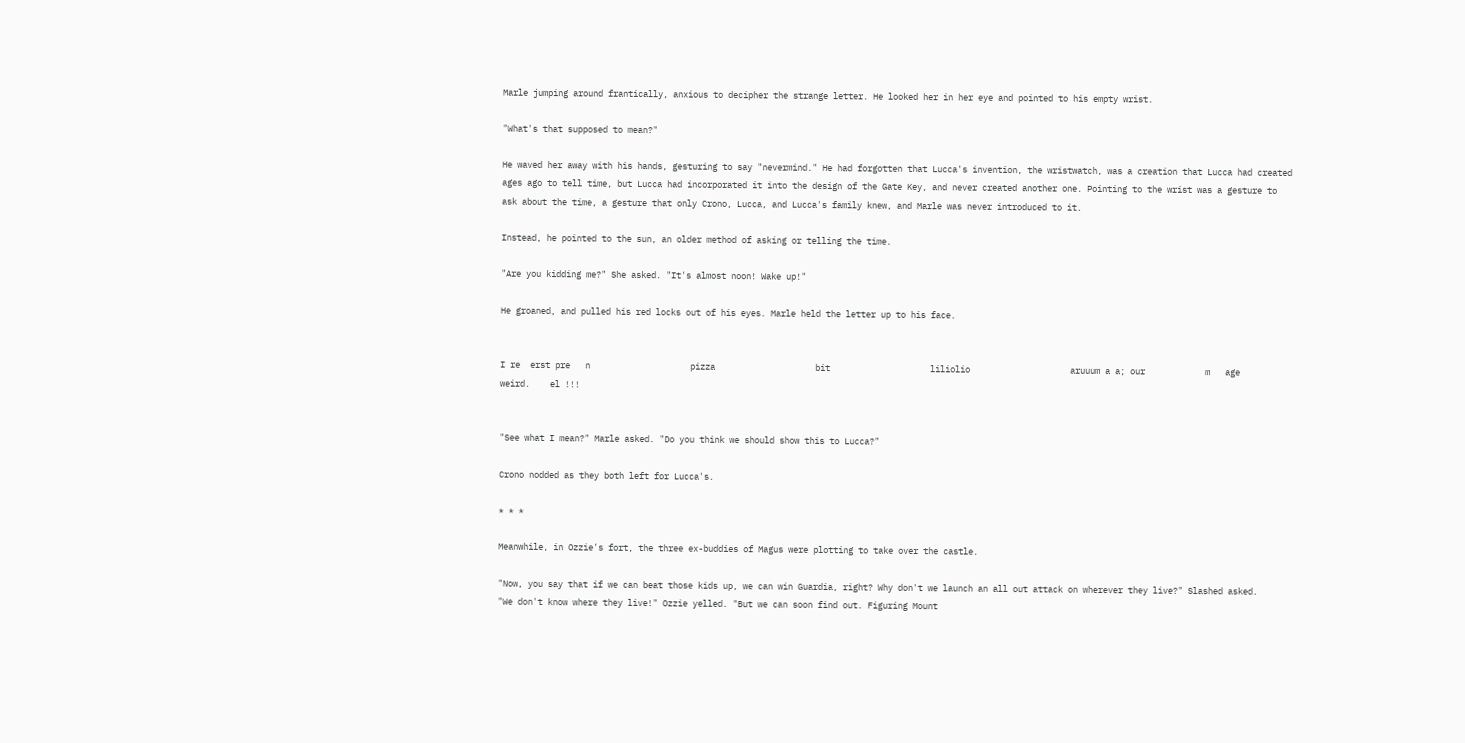Marle jumping around frantically, anxious to decipher the strange letter. He looked her in her eye and pointed to his empty wrist.

"What's that supposed to mean?"

He waved her away with his hands, gesturing to say "nevermind." He had forgotten that Lucca's invention, the wristwatch, was a creation that Lucca had created ages ago to tell time, but Lucca had incorporated it into the design of the Gate Key, and never created another one. Pointing to the wrist was a gesture to ask about the time, a gesture that only Crono, Lucca, and Lucca's family knew, and Marle was never introduced to it.

Instead, he pointed to the sun, an older method of asking or telling the time.

"Are you kidding me?" She asked. "It's almost noon! Wake up!"

He groaned, and pulled his red locks out of his eyes. Marle held the letter up to his face.


I re  erst pre   n                    pizza                    bit                    liliolio                    aruuum a a; our            m   age            weird.    el !!!


"See what I mean?" Marle asked. "Do you think we should show this to Lucca?"

Crono nodded as they both left for Lucca's.

* * *

Meanwhile, in Ozzie's fort, the three ex-buddies of Magus were plotting to take over the castle.

"Now, you say that if we can beat those kids up, we can win Guardia, right? Why don't we launch an all out attack on wherever they live?" Slashed asked.
"We don't know where they live!" Ozzie yelled. "But we can soon find out. Figuring Mount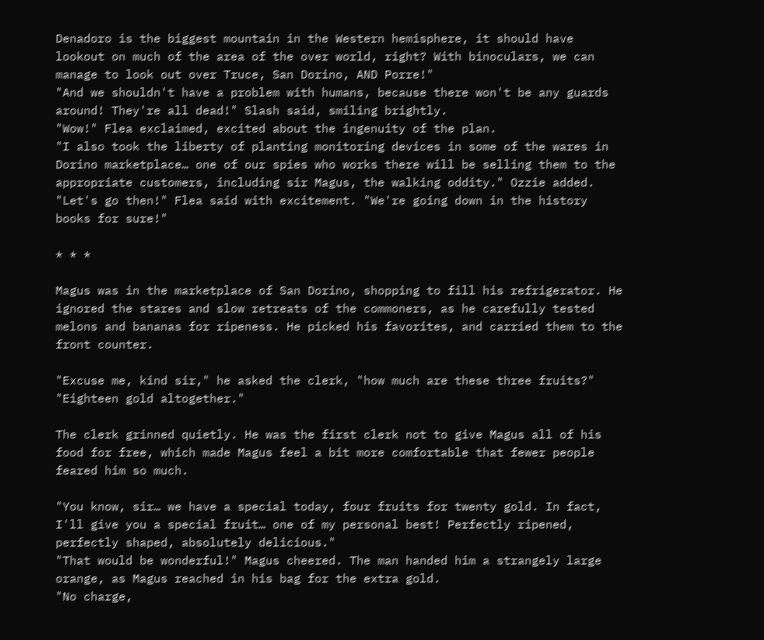Denadoro is the biggest mountain in the Western hemisphere, it should have lookout on much of the area of the over world, right? With binoculars, we can manage to look out over Truce, San Dorino, AND Porre!"
"And we shouldn't have a problem with humans, because there won't be any guards around! They're all dead!" Slash said, smiling brightly.
"Wow!" Flea exclaimed, excited about the ingenuity of the plan.
"I also took the liberty of planting monitoring devices in some of the wares in Dorino marketplace… one of our spies who works there will be selling them to the appropriate customers, including sir Magus, the walking oddity." Ozzie added.
"Let's go then!" Flea said with excitement. "We're going down in the history books for sure!"

* * *

Magus was in the marketplace of San Dorino, shopping to fill his refrigerator. He ignored the stares and slow retreats of the commoners, as he carefully tested melons and bananas for ripeness. He picked his favorites, and carried them to the front counter.

"Excuse me, kind sir," he asked the clerk, "how much are these three fruits?"
"Eighteen gold altogether."

The clerk grinned quietly. He was the first clerk not to give Magus all of his food for free, which made Magus feel a bit more comfortable that fewer people feared him so much.

"You know, sir… we have a special today, four fruits for twenty gold. In fact, I'll give you a special fruit… one of my personal best! Perfectly ripened, perfectly shaped, absolutely delicious."
"That would be wonderful!" Magus cheered. The man handed him a strangely large orange, as Magus reached in his bag for the extra gold.
"No charge,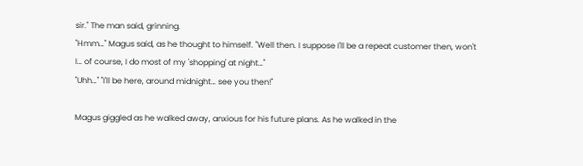sir." The man said, grinning.
"Hmm…" Magus said, as he thought to himself. "Well then. I suppose I'll be a repeat customer then, won't I… of course, I do most of my 'shopping' at night…"
"Uhh…" "I'll be here, around midnight… see you then!"

Magus giggled as he walked away, anxious for his future plans. As he walked in the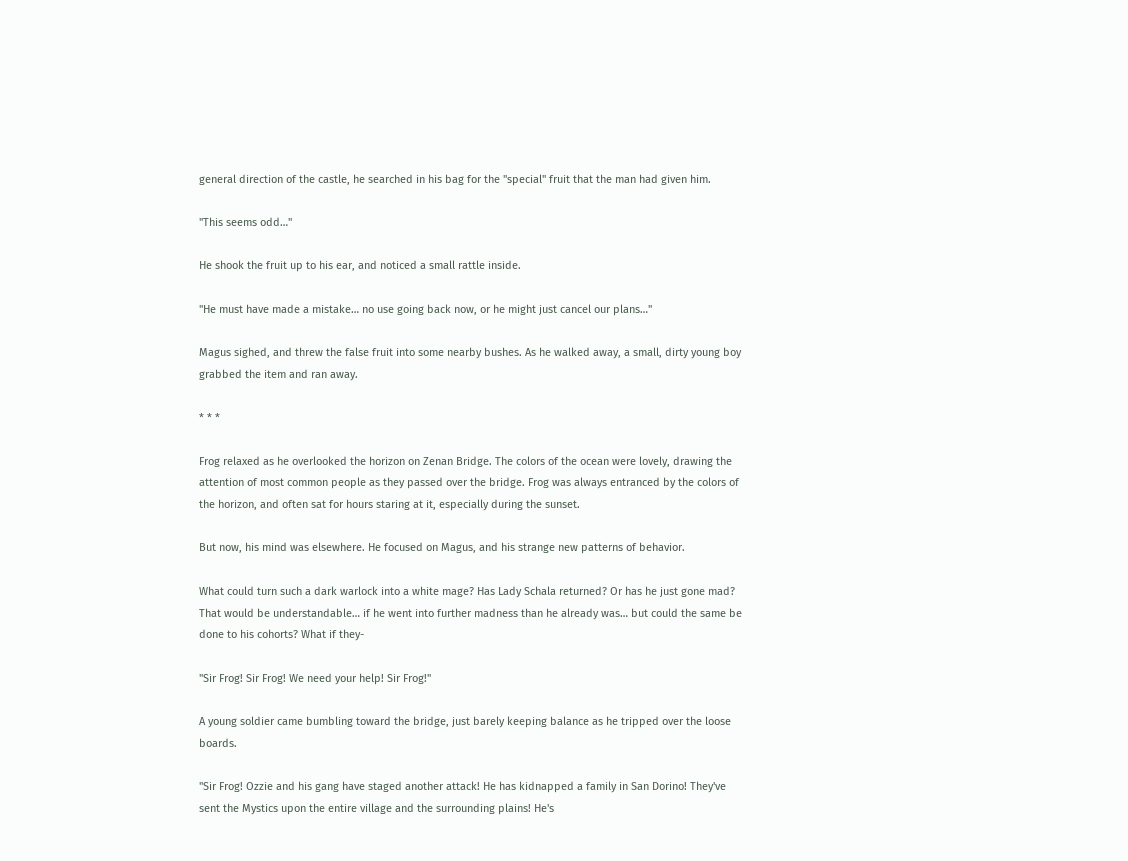general direction of the castle, he searched in his bag for the "special" fruit that the man had given him.

"This seems odd…"

He shook the fruit up to his ear, and noticed a small rattle inside.

"He must have made a mistake… no use going back now, or he might just cancel our plans…"

Magus sighed, and threw the false fruit into some nearby bushes. As he walked away, a small, dirty young boy grabbed the item and ran away.

* * *

Frog relaxed as he overlooked the horizon on Zenan Bridge. The colors of the ocean were lovely, drawing the attention of most common people as they passed over the bridge. Frog was always entranced by the colors of the horizon, and often sat for hours staring at it, especially during the sunset.

But now, his mind was elsewhere. He focused on Magus, and his strange new patterns of behavior.

What could turn such a dark warlock into a white mage? Has Lady Schala returned? Or has he just gone mad? That would be understandable… if he went into further madness than he already was… but could the same be done to his cohorts? What if they-

"Sir Frog! Sir Frog! We need your help! Sir Frog!"

A young soldier came bumbling toward the bridge, just barely keeping balance as he tripped over the loose boards.

"Sir Frog! Ozzie and his gang have staged another attack! He has kidnapped a family in San Dorino! They've sent the Mystics upon the entire village and the surrounding plains! He's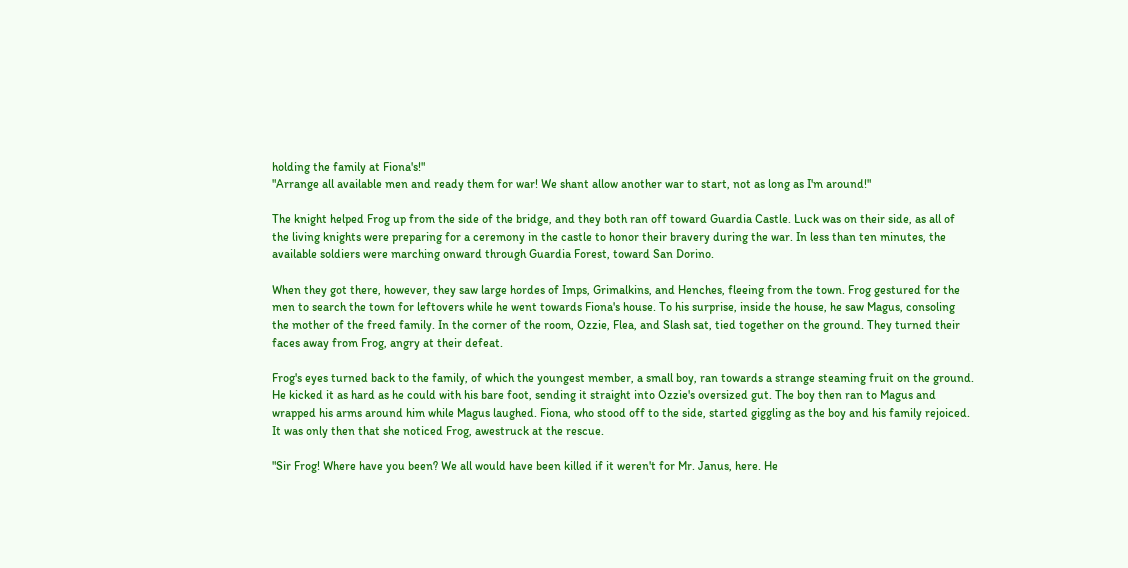holding the family at Fiona's!"
"Arrange all available men and ready them for war! We shant allow another war to start, not as long as I'm around!"

The knight helped Frog up from the side of the bridge, and they both ran off toward Guardia Castle. Luck was on their side, as all of the living knights were preparing for a ceremony in the castle to honor their bravery during the war. In less than ten minutes, the available soldiers were marching onward through Guardia Forest, toward San Dorino.

When they got there, however, they saw large hordes of Imps, Grimalkins, and Henches, fleeing from the town. Frog gestured for the men to search the town for leftovers while he went towards Fiona's house. To his surprise, inside the house, he saw Magus, consoling the mother of the freed family. In the corner of the room, Ozzie, Flea, and Slash sat, tied together on the ground. They turned their faces away from Frog, angry at their defeat.

Frog's eyes turned back to the family, of which the youngest member, a small boy, ran towards a strange steaming fruit on the ground. He kicked it as hard as he could with his bare foot, sending it straight into Ozzie's oversized gut. The boy then ran to Magus and wrapped his arms around him while Magus laughed. Fiona, who stood off to the side, started giggling as the boy and his family rejoiced. It was only then that she noticed Frog, awestruck at the rescue.

"Sir Frog! Where have you been? We all would have been killed if it weren't for Mr. Janus, here. He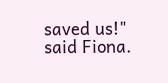saved us!" said Fiona.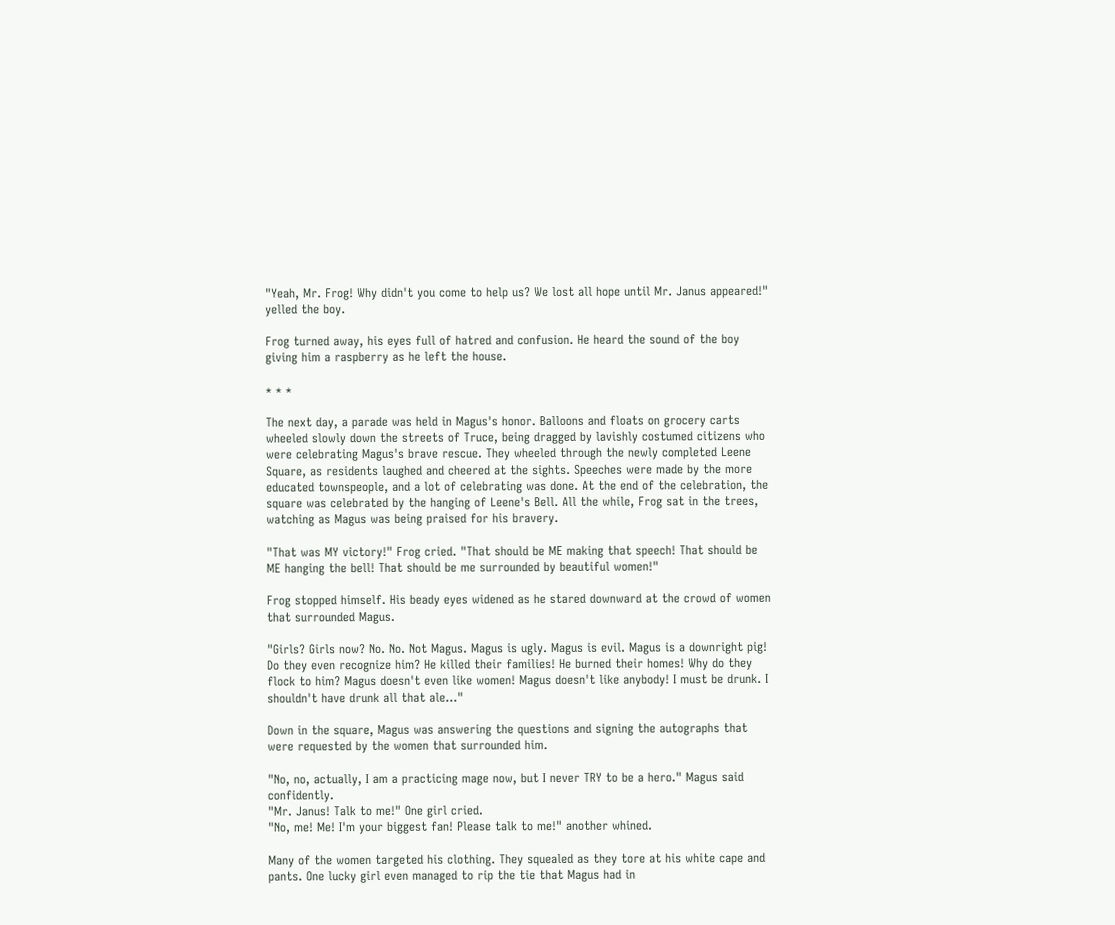"Yeah, Mr. Frog! Why didn't you come to help us? We lost all hope until Mr. Janus appeared!" yelled the boy.

Frog turned away, his eyes full of hatred and confusion. He heard the sound of the boy giving him a raspberry as he left the house.

* * *

The next day, a parade was held in Magus's honor. Balloons and floats on grocery carts wheeled slowly down the streets of Truce, being dragged by lavishly costumed citizens who were celebrating Magus's brave rescue. They wheeled through the newly completed Leene Square, as residents laughed and cheered at the sights. Speeches were made by the more educated townspeople, and a lot of celebrating was done. At the end of the celebration, the square was celebrated by the hanging of Leene's Bell. All the while, Frog sat in the trees, watching as Magus was being praised for his bravery.

"That was MY victory!" Frog cried. "That should be ME making that speech! That should be ME hanging the bell! That should be me surrounded by beautiful women!"

Frog stopped himself. His beady eyes widened as he stared downward at the crowd of women that surrounded Magus.

"Girls? Girls now? No. No. Not Magus. Magus is ugly. Magus is evil. Magus is a downright pig! Do they even recognize him? He killed their families! He burned their homes! Why do they flock to him? Magus doesn't even like women! Magus doesn't like anybody! I must be drunk. I shouldn't have drunk all that ale…"

Down in the square, Magus was answering the questions and signing the autographs that were requested by the women that surrounded him.

"No, no, actually, I am a practicing mage now, but I never TRY to be a hero." Magus said confidently.
"Mr. Janus! Talk to me!" One girl cried.
"No, me! Me! I'm your biggest fan! Please talk to me!" another whined.

Many of the women targeted his clothing. They squealed as they tore at his white cape and pants. One lucky girl even managed to rip the tie that Magus had in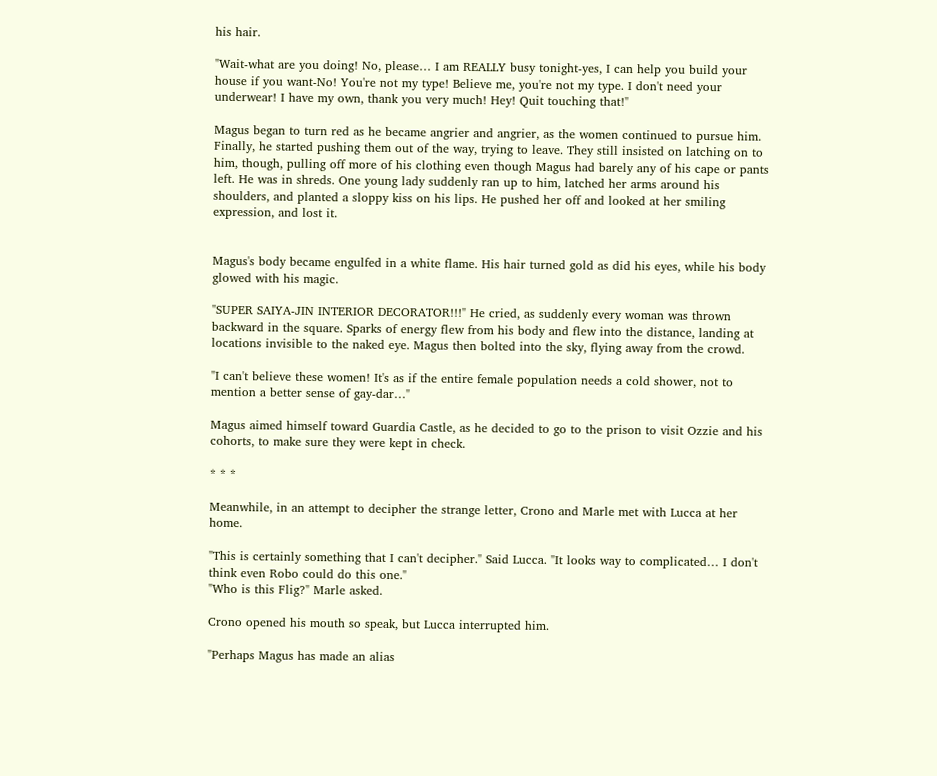his hair.

"Wait-what are you doing! No, please… I am REALLY busy tonight-yes, I can help you build your house if you want-No! You're not my type! Believe me, you're not my type. I don't need your underwear! I have my own, thank you very much! Hey! Quit touching that!"

Magus began to turn red as he became angrier and angrier, as the women continued to pursue him. Finally, he started pushing them out of the way, trying to leave. They still insisted on latching on to him, though, pulling off more of his clothing even though Magus had barely any of his cape or pants left. He was in shreds. One young lady suddenly ran up to him, latched her arms around his shoulders, and planted a sloppy kiss on his lips. He pushed her off and looked at her smiling expression, and lost it.


Magus's body became engulfed in a white flame. His hair turned gold as did his eyes, while his body glowed with his magic.

"SUPER SAIYA-JIN INTERIOR DECORATOR!!!" He cried, as suddenly every woman was thrown backward in the square. Sparks of energy flew from his body and flew into the distance, landing at locations invisible to the naked eye. Magus then bolted into the sky, flying away from the crowd.

"I can't believe these women! It's as if the entire female population needs a cold shower, not to mention a better sense of gay-dar…"

Magus aimed himself toward Guardia Castle, as he decided to go to the prison to visit Ozzie and his cohorts, to make sure they were kept in check.

* * *

Meanwhile, in an attempt to decipher the strange letter, Crono and Marle met with Lucca at her home.

"This is certainly something that I can't decipher." Said Lucca. "It looks way to complicated… I don't think even Robo could do this one."
"Who is this Flig?" Marle asked.

Crono opened his mouth so speak, but Lucca interrupted him.

"Perhaps Magus has made an alias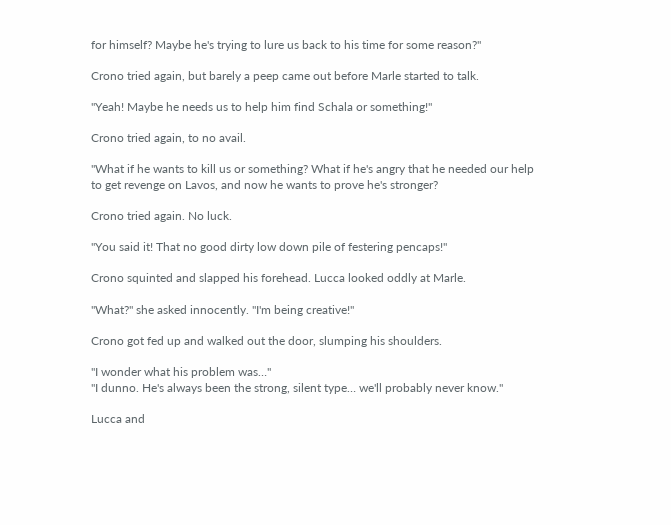for himself? Maybe he's trying to lure us back to his time for some reason?"

Crono tried again, but barely a peep came out before Marle started to talk.

"Yeah! Maybe he needs us to help him find Schala or something!"

Crono tried again, to no avail.

"What if he wants to kill us or something? What if he's angry that he needed our help to get revenge on Lavos, and now he wants to prove he's stronger?

Crono tried again. No luck.

"You said it! That no good dirty low down pile of festering pencaps!"

Crono squinted and slapped his forehead. Lucca looked oddly at Marle.

"What?" she asked innocently. "I'm being creative!"

Crono got fed up and walked out the door, slumping his shoulders.

"I wonder what his problem was…"
"I dunno. He's always been the strong, silent type… we'll probably never know."

Lucca and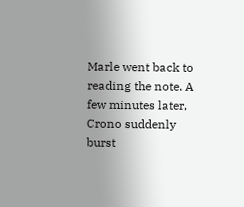Marle went back to reading the note. A few minutes later, Crono suddenly burst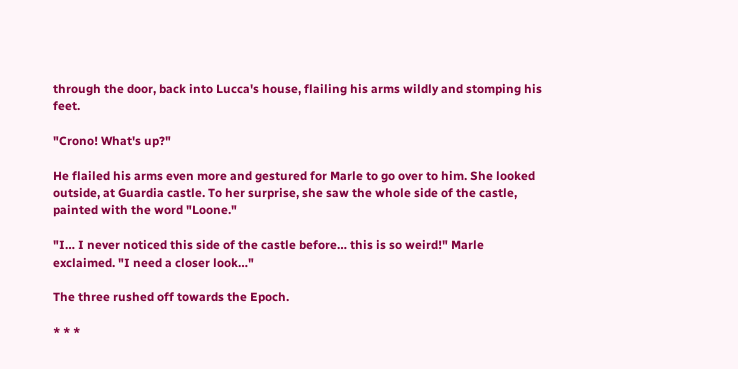through the door, back into Lucca's house, flailing his arms wildly and stomping his feet.

"Crono! What's up?"

He flailed his arms even more and gestured for Marle to go over to him. She looked outside, at Guardia castle. To her surprise, she saw the whole side of the castle, painted with the word "Loone."

"I… I never noticed this side of the castle before… this is so weird!" Marle exclaimed. "I need a closer look…"

The three rushed off towards the Epoch.

* * *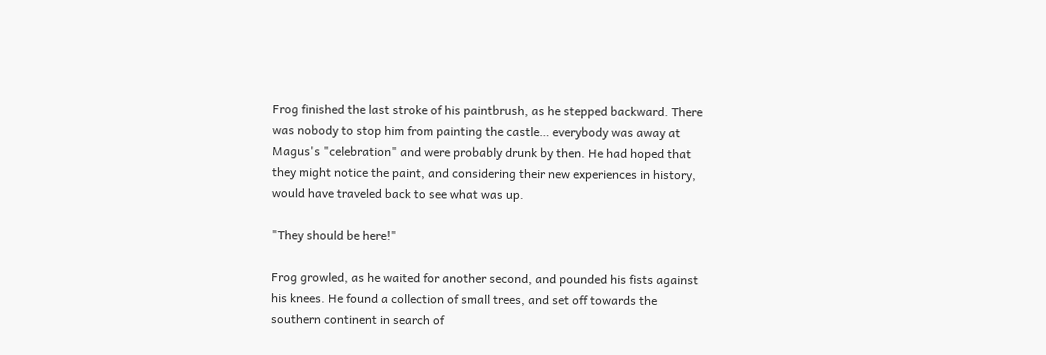Frog finished the last stroke of his paintbrush, as he stepped backward. There was nobody to stop him from painting the castle… everybody was away at Magus's "celebration" and were probably drunk by then. He had hoped that they might notice the paint, and considering their new experiences in history, would have traveled back to see what was up.

"They should be here!"

Frog growled, as he waited for another second, and pounded his fists against his knees. He found a collection of small trees, and set off towards the southern continent in search of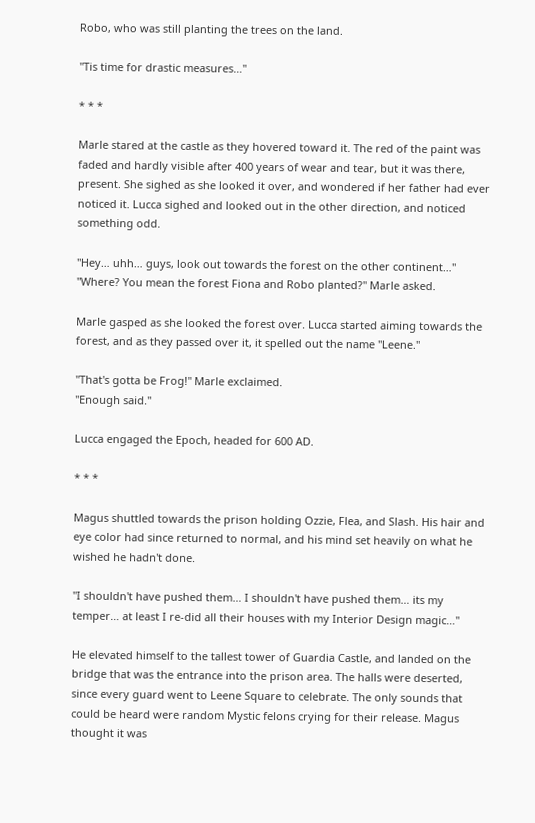Robo, who was still planting the trees on the land.

"Tis time for drastic measures…"

* * *

Marle stared at the castle as they hovered toward it. The red of the paint was faded and hardly visible after 400 years of wear and tear, but it was there, present. She sighed as she looked it over, and wondered if her father had ever noticed it. Lucca sighed and looked out in the other direction, and noticed something odd.

"Hey… uhh… guys, look out towards the forest on the other continent…"
"Where? You mean the forest Fiona and Robo planted?" Marle asked.

Marle gasped as she looked the forest over. Lucca started aiming towards the forest, and as they passed over it, it spelled out the name "Leene."

"That's gotta be Frog!" Marle exclaimed.
"Enough said."

Lucca engaged the Epoch, headed for 600 AD.

* * *

Magus shuttled towards the prison holding Ozzie, Flea, and Slash. His hair and eye color had since returned to normal, and his mind set heavily on what he wished he hadn't done.

"I shouldn't have pushed them… I shouldn't have pushed them… its my temper… at least I re-did all their houses with my Interior Design magic…"

He elevated himself to the tallest tower of Guardia Castle, and landed on the bridge that was the entrance into the prison area. The halls were deserted, since every guard went to Leene Square to celebrate. The only sounds that could be heard were random Mystic felons crying for their release. Magus thought it was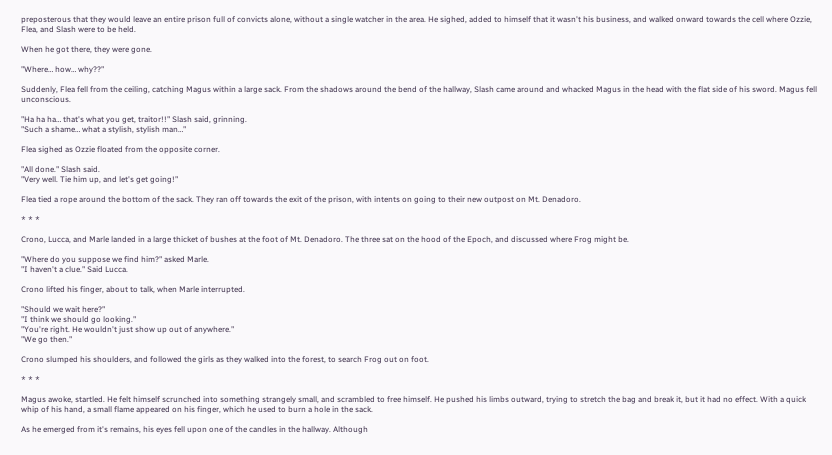preposterous that they would leave an entire prison full of convicts alone, without a single watcher in the area. He sighed, added to himself that it wasn't his business, and walked onward towards the cell where Ozzie, Flea, and Slash were to be held.

When he got there, they were gone.

"Where… how… why??"

Suddenly, Flea fell from the ceiling, catching Magus within a large sack. From the shadows around the bend of the hallway, Slash came around and whacked Magus in the head with the flat side of his sword. Magus fell unconscious.

"Ha ha ha… that's what you get, traitor!!" Slash said, grinning.
"Such a shame… what a stylish, stylish man…"

Flea sighed as Ozzie floated from the opposite corner.

"All done." Slash said.
"Very well. Tie him up, and let's get going!"

Flea tied a rope around the bottom of the sack. They ran off towards the exit of the prison, with intents on going to their new outpost on Mt. Denadoro.

* * *

Crono, Lucca, and Marle landed in a large thicket of bushes at the foot of Mt. Denadoro. The three sat on the hood of the Epoch, and discussed where Frog might be.

"Where do you suppose we find him?" asked Marle.
"I haven't a clue." Said Lucca.

Crono lifted his finger, about to talk, when Marle interrupted.

"Should we wait here?"
"I think we should go looking."
"You're right. He wouldn't just show up out of anywhere."
"We go then."

Crono slumped his shoulders, and followed the girls as they walked into the forest, to search Frog out on foot.

* * *

Magus awoke, startled. He felt himself scrunched into something strangely small, and scrambled to free himself. He pushed his limbs outward, trying to stretch the bag and break it, but it had no effect. With a quick whip of his hand, a small flame appeared on his finger, which he used to burn a hole in the sack.

As he emerged from it's remains, his eyes fell upon one of the candles in the hallway. Although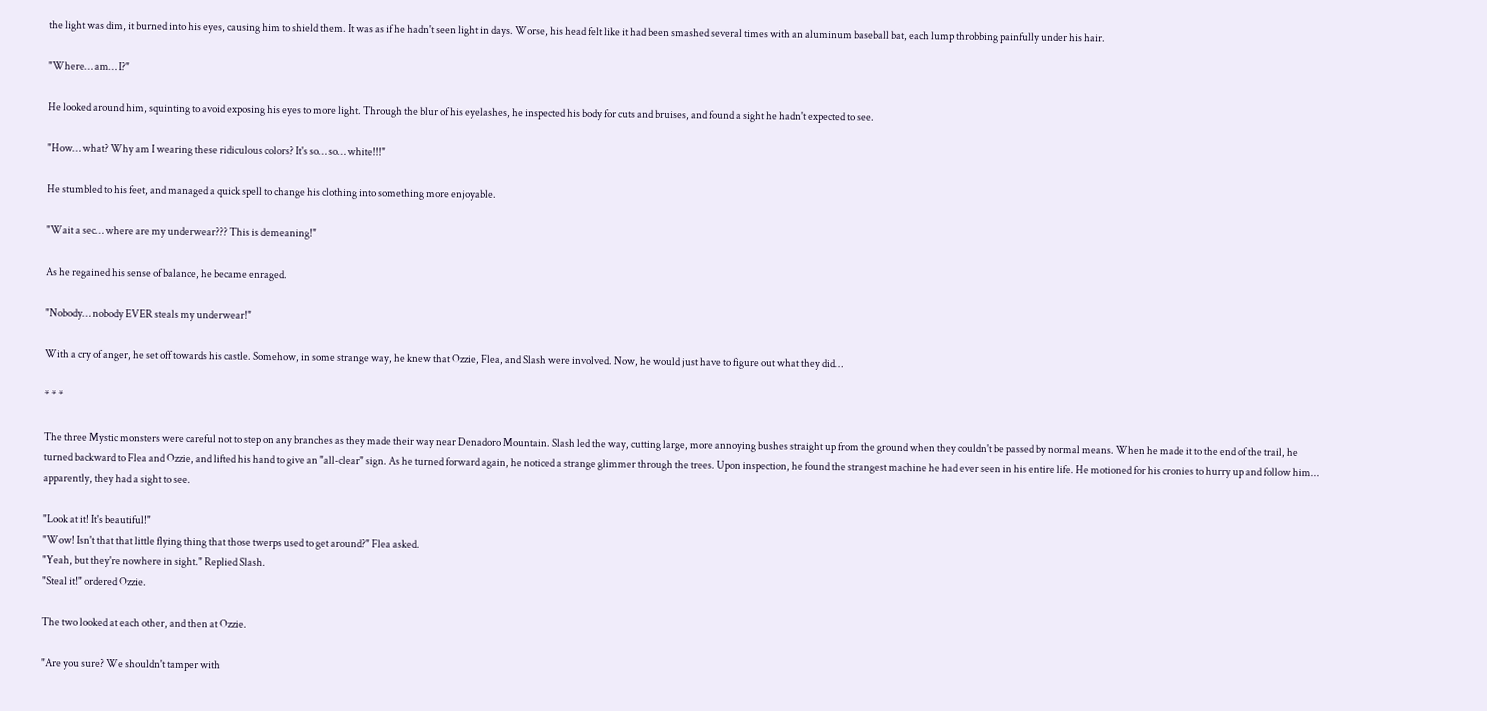the light was dim, it burned into his eyes, causing him to shield them. It was as if he hadn't seen light in days. Worse, his head felt like it had been smashed several times with an aluminum baseball bat, each lump throbbing painfully under his hair.

"Where… am… I?"

He looked around him, squinting to avoid exposing his eyes to more light. Through the blur of his eyelashes, he inspected his body for cuts and bruises, and found a sight he hadn't expected to see.

"How… what? Why am I wearing these ridiculous colors? It's so… so… white!!!"

He stumbled to his feet, and managed a quick spell to change his clothing into something more enjoyable.

"Wait a sec… where are my underwear??? This is demeaning!"

As he regained his sense of balance, he became enraged.

"Nobody… nobody EVER steals my underwear!"

With a cry of anger, he set off towards his castle. Somehow, in some strange way, he knew that Ozzie, Flea, and Slash were involved. Now, he would just have to figure out what they did…

* * *

The three Mystic monsters were careful not to step on any branches as they made their way near Denadoro Mountain. Slash led the way, cutting large, more annoying bushes straight up from the ground when they couldn't be passed by normal means. When he made it to the end of the trail, he turned backward to Flea and Ozzie, and lifted his hand to give an "all-clear" sign. As he turned forward again, he noticed a strange glimmer through the trees. Upon inspection, he found the strangest machine he had ever seen in his entire life. He motioned for his cronies to hurry up and follow him... apparently, they had a sight to see.

"Look at it! It's beautiful!"
"Wow! Isn't that that little flying thing that those twerps used to get around?" Flea asked.
"Yeah, but they're nowhere in sight." Replied Slash.
"Steal it!" ordered Ozzie.

The two looked at each other, and then at Ozzie.

"Are you sure? We shouldn't tamper with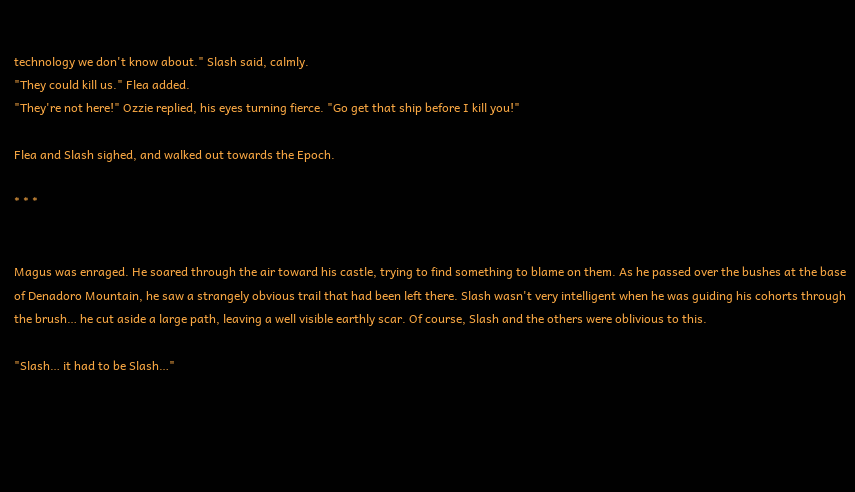technology we don't know about." Slash said, calmly.
"They could kill us." Flea added.
"They're not here!" Ozzie replied, his eyes turning fierce. "Go get that ship before I kill you!"

Flea and Slash sighed, and walked out towards the Epoch.

* * *


Magus was enraged. He soared through the air toward his castle, trying to find something to blame on them. As he passed over the bushes at the base of Denadoro Mountain, he saw a strangely obvious trail that had been left there. Slash wasn't very intelligent when he was guiding his cohorts through the brush… he cut aside a large path, leaving a well visible earthly scar. Of course, Slash and the others were oblivious to this.

"Slash… it had to be Slash…"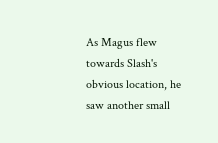As Magus flew towards Slash's obvious location, he saw another small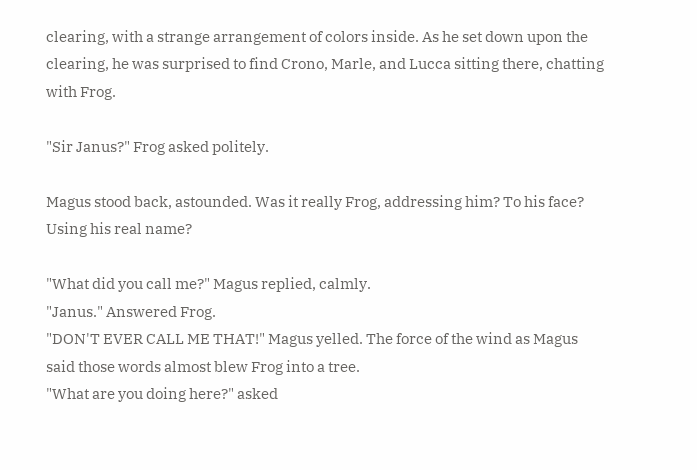clearing, with a strange arrangement of colors inside. As he set down upon the clearing, he was surprised to find Crono, Marle, and Lucca sitting there, chatting with Frog.

"Sir Janus?" Frog asked politely.

Magus stood back, astounded. Was it really Frog, addressing him? To his face? Using his real name?

"What did you call me?" Magus replied, calmly.
"Janus." Answered Frog.
"DON'T EVER CALL ME THAT!" Magus yelled. The force of the wind as Magus said those words almost blew Frog into a tree.
"What are you doing here?" asked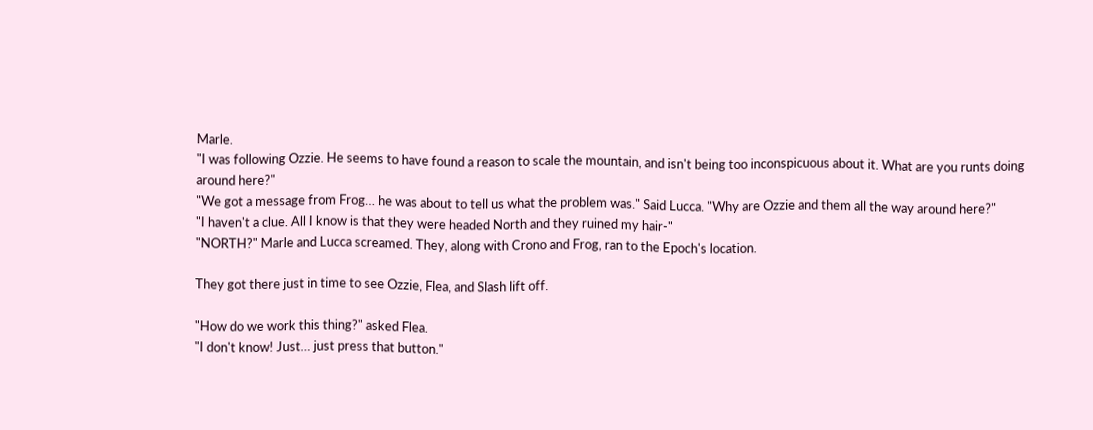Marle.
"I was following Ozzie. He seems to have found a reason to scale the mountain, and isn't being too inconspicuous about it. What are you runts doing around here?"
"We got a message from Frog… he was about to tell us what the problem was." Said Lucca. "Why are Ozzie and them all the way around here?"
"I haven't a clue. All I know is that they were headed North and they ruined my hair-"
"NORTH?" Marle and Lucca screamed. They, along with Crono and Frog, ran to the Epoch's location.

They got there just in time to see Ozzie, Flea, and Slash lift off.

"How do we work this thing?" asked Flea.
"I don't know! Just… just press that button."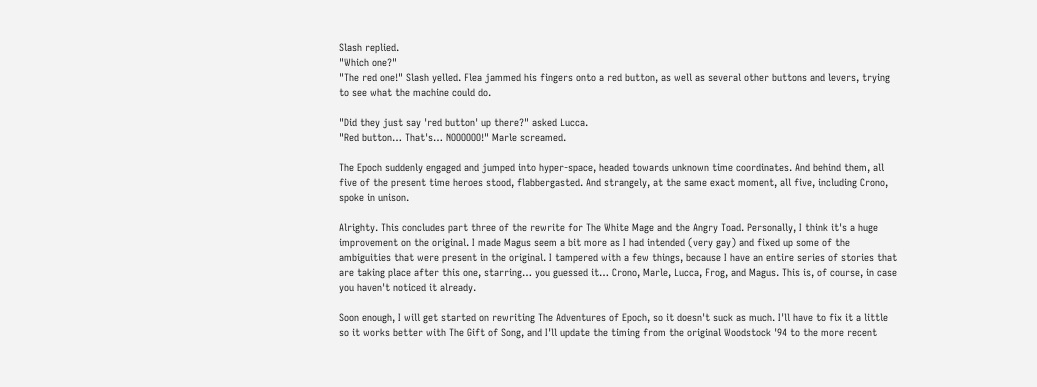Slash replied.
"Which one?"
"The red one!" Slash yelled. Flea jammed his fingers onto a red button, as well as several other buttons and levers, trying to see what the machine could do.

"Did they just say 'red button' up there?" asked Lucca.
"Red button… That's… NOOOOOO!" Marle screamed.

The Epoch suddenly engaged and jumped into hyper-space, headed towards unknown time coordinates. And behind them, all five of the present time heroes stood, flabbergasted. And strangely, at the same exact moment, all five, including Crono, spoke in unison.

Alrighty. This concludes part three of the rewrite for The White Mage and the Angry Toad. Personally, I think it's a huge improvement on the original. I made Magus seem a bit more as I had intended (very gay) and fixed up some of the ambiguities that were present in the original. I tampered with a few things, because I have an entire series of stories that are taking place after this one, starring… you guessed it… Crono, Marle, Lucca, Frog, and Magus. This is, of course, in case you haven't noticed it already.

Soon enough, I will get started on rewriting The Adventures of Epoch, so it doesn't suck as much. I'll have to fix it a little so it works better with The Gift of Song, and I'll update the timing from the original Woodstock '94 to the more recent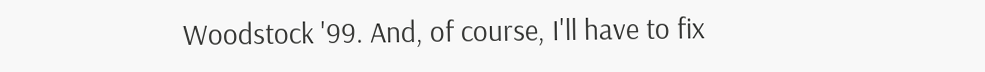Woodstock '99. And, of course, I'll have to fix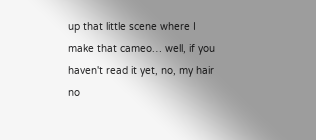up that little scene where I make that cameo… well, if you haven't read it yet, no, my hair no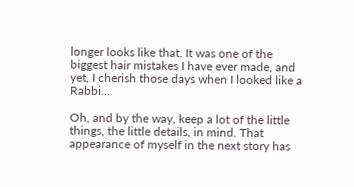longer looks like that. It was one of the biggest hair mistakes I have ever made, and yet, I cherish those days when I looked like a Rabbi…

Oh, and by the way, keep a lot of the little things, the little details, in mind. That appearance of myself in the next story has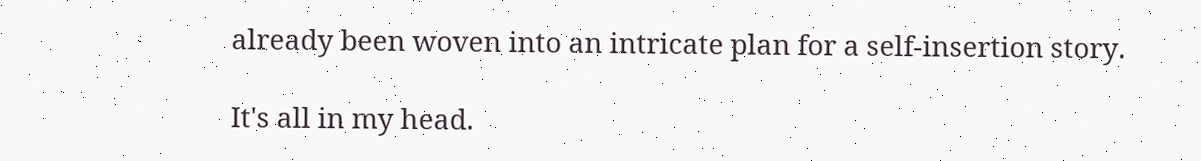already been woven into an intricate plan for a self-insertion story.

It's all in my head.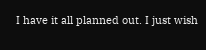I have it all planned out. I just wish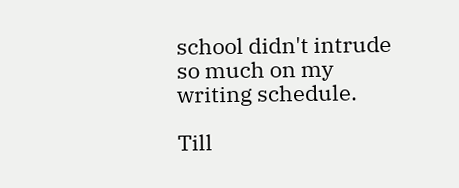school didn't intrude so much on my writing schedule.

Till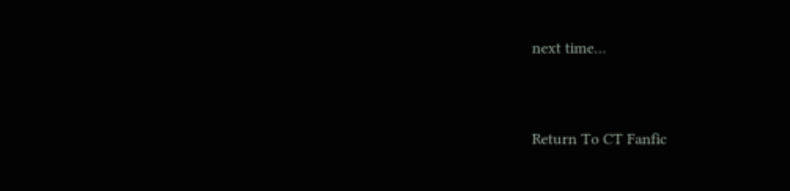next time…


Return To CT Fanfic